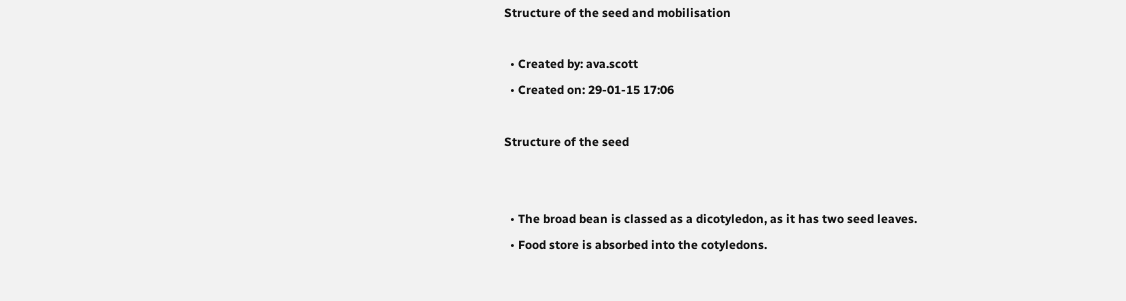Structure of the seed and mobilisation

  • Created by: ava.scott
  • Created on: 29-01-15 17:06

Structure of the seed


  • The broad bean is classed as a dicotyledon, as it has two seed leaves.
  • Food store is absorbed into the cotyledons.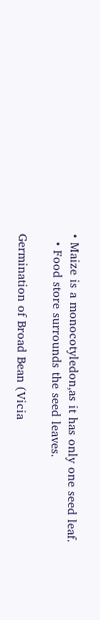• Maize is a monocotyledon,as it has only one seed leaf.
  • Food store surrounds the seed leaves.

Germination of Broad Bean (Vicia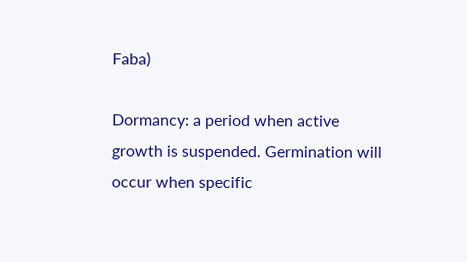Faba)

Dormancy: a period when active growth is suspended. Germination will occur when specific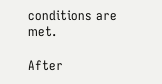conditions are met.

After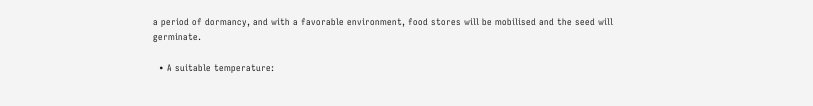a period of dormancy, and with a favorable environment, food stores will be mobilised and the seed will germinate.

  • A suitable temperature: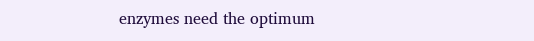enzymes need the optimum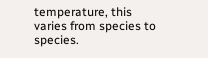temperature, this varies from species to species.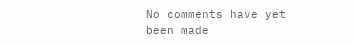No comments have yet been made